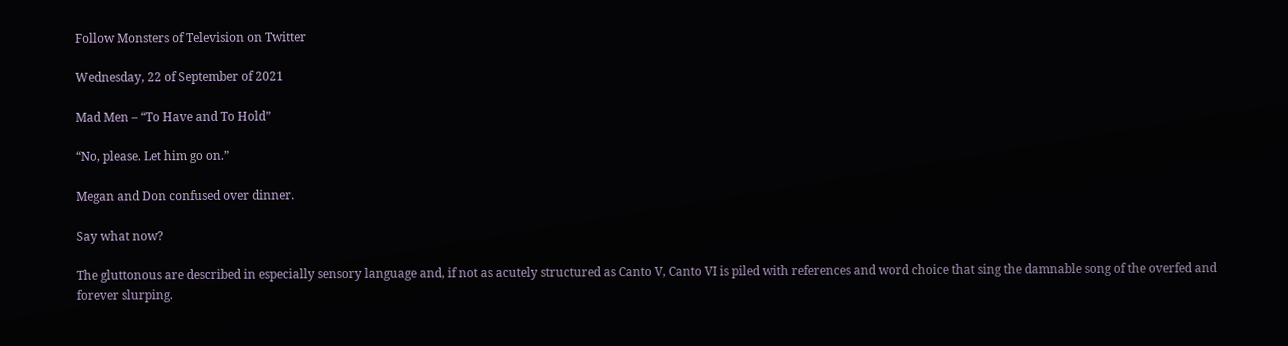Follow Monsters of Television on Twitter

Wednesday, 22 of September of 2021

Mad Men – “To Have and To Hold”

“No, please. Let him go on.”

Megan and Don confused over dinner.

Say what now?

The gluttonous are described in especially sensory language and, if not as acutely structured as Canto V, Canto VI is piled with references and word choice that sing the damnable song of the overfed and forever slurping.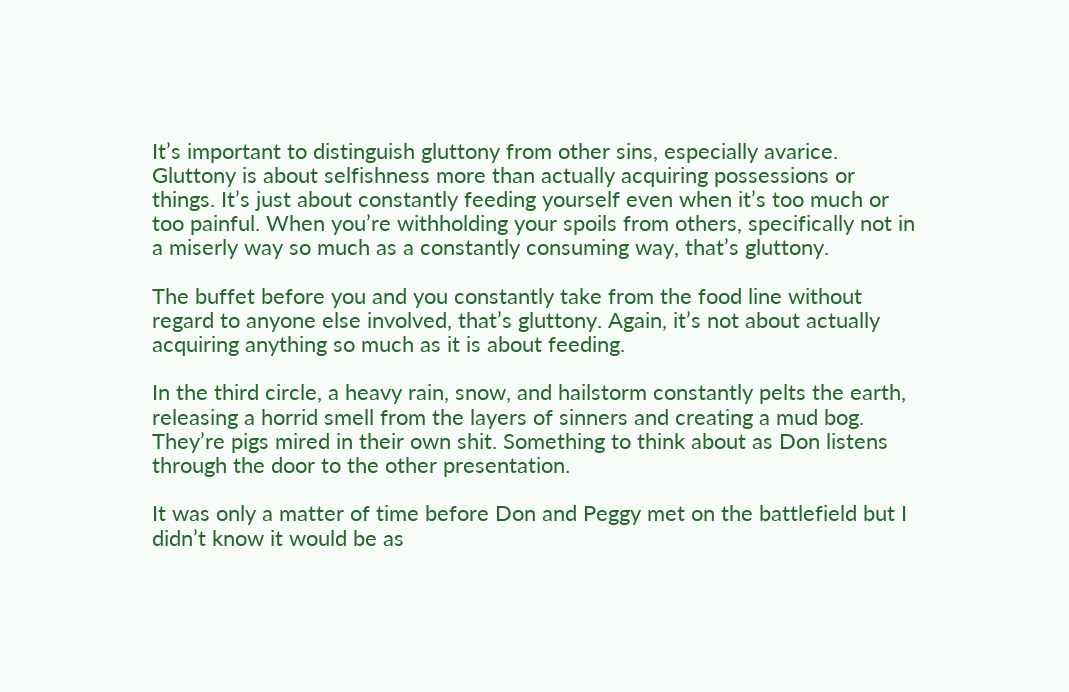It’s important to distinguish gluttony from other sins, especially avarice. Gluttony is about selfishness more than actually acquiring possessions or things. It’s just about constantly feeding yourself even when it’s too much or too painful. When you’re withholding your spoils from others, specifically not in a miserly way so much as a constantly consuming way, that’s gluttony.

The buffet before you and you constantly take from the food line without regard to anyone else involved, that’s gluttony. Again, it’s not about actually acquiring anything so much as it is about feeding.

In the third circle, a heavy rain, snow, and hailstorm constantly pelts the earth, releasing a horrid smell from the layers of sinners and creating a mud bog. They’re pigs mired in their own shit. Something to think about as Don listens through the door to the other presentation.

It was only a matter of time before Don and Peggy met on the battlefield but I didn’t know it would be as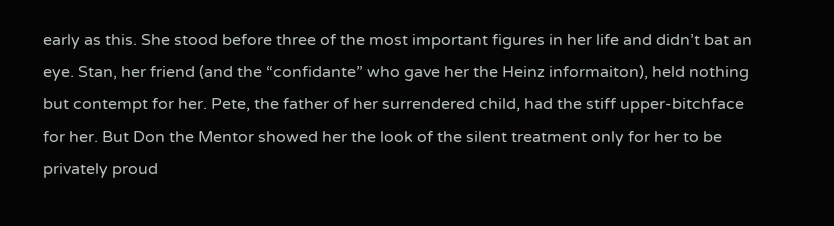early as this. She stood before three of the most important figures in her life and didn’t bat an eye. Stan, her friend (and the “confidante” who gave her the Heinz informaiton), held nothing but contempt for her. Pete, the father of her surrendered child, had the stiff upper-bitchface for her. But Don the Mentor showed her the look of the silent treatment only for her to be privately proud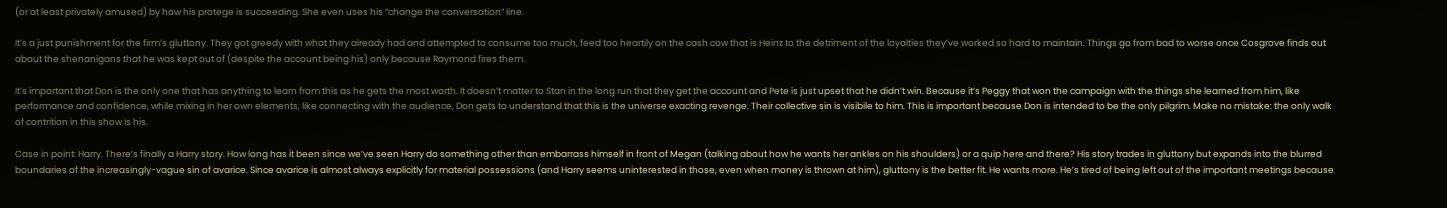(or at least privately amused) by how his protege is succeeding. She even uses his “change the conversation” line.

It’s a just punishment for the firm’s gluttony. They got greedy with what they already had and attempted to consume too much, feed too heartily on the cash cow that is Heinz to the detriment of the loyalties they’ve worked so hard to maintain. Things go from bad to worse once Cosgrove finds out about the shenanigans that he was kept out of (despite the account being his) only because Raymond fires them.

It’s important that Don is the only one that has anything to learn from this as he gets the most worth. It doesn’t matter to Stan in the long run that they get the account and Pete is just upset that he didn’t win. Because it’s Peggy that won the campaign with the things she learned from him, like performance and confidence, while mixing in her own elements, like connecting with the audience, Don gets to understand that this is the universe exacting revenge. Their collective sin is visibile to him. This is important because Don is intended to be the only pilgrim. Make no mistake: the only walk of contrition in this show is his.

Case in point: Harry. There’s finally a Harry story. How long has it been since we’ve seen Harry do something other than embarrass himself in front of Megan (talking about how he wants her ankles on his shoulders) or a quip here and there? His story trades in gluttony but expands into the blurred boundaries of the increasingly-vague sin of avarice. Since avarice is almost always explicitly for material possessions (and Harry seems uninterested in those, even when money is thrown at him), gluttony is the better fit. He wants more. He’s tired of being left out of the important meetings because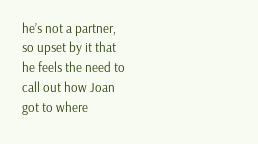he’s not a partner, so upset by it that he feels the need to call out how Joan got to where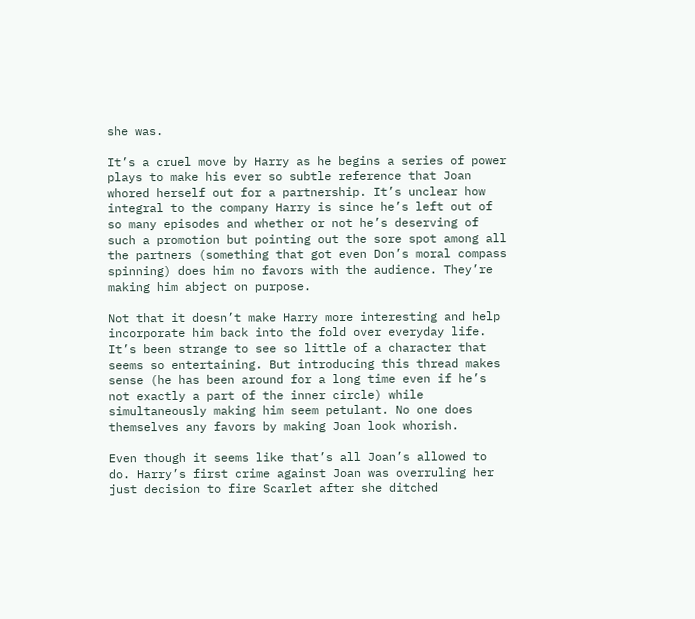she was.

It’s a cruel move by Harry as he begins a series of power plays to make his ever so subtle reference that Joan whored herself out for a partnership. It’s unclear how integral to the company Harry is since he’s left out of so many episodes and whether or not he’s deserving of such a promotion but pointing out the sore spot among all the partners (something that got even Don’s moral compass spinning) does him no favors with the audience. They’re making him abject on purpose.

Not that it doesn’t make Harry more interesting and help incorporate him back into the fold over everyday life. It’s been strange to see so little of a character that seems so entertaining. But introducing this thread makes sense (he has been around for a long time even if he’s not exactly a part of the inner circle) while simultaneously making him seem petulant. No one does themselves any favors by making Joan look whorish.

Even though it seems like that’s all Joan’s allowed to do. Harry’s first crime against Joan was overruling her just decision to fire Scarlet after she ditched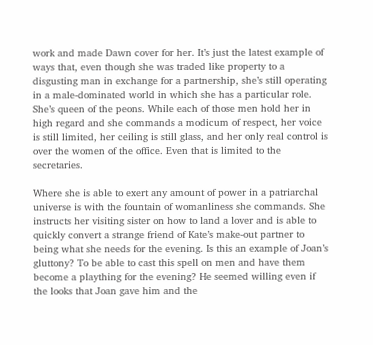work and made Dawn cover for her. It’s just the latest example of ways that, even though she was traded like property to a disgusting man in exchange for a partnership, she’s still operating in a male-dominated world in which she has a particular role. She’s queen of the peons. While each of those men hold her in high regard and she commands a modicum of respect, her voice is still limited, her ceiling is still glass, and her only real control is over the women of the office. Even that is limited to the secretaries.

Where she is able to exert any amount of power in a patriarchal universe is with the fountain of womanliness she commands. She instructs her visiting sister on how to land a lover and is able to quickly convert a strange friend of Kate’s make-out partner to being what she needs for the evening. Is this an example of Joan’s gluttony? To be able to cast this spell on men and have them become a plaything for the evening? He seemed willing even if the looks that Joan gave him and the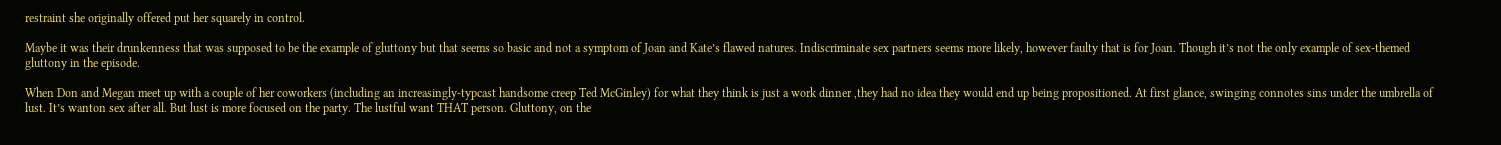restraint she originally offered put her squarely in control.

Maybe it was their drunkenness that was supposed to be the example of gluttony but that seems so basic and not a symptom of Joan and Kate’s flawed natures. Indiscriminate sex partners seems more likely, however faulty that is for Joan. Though it’s not the only example of sex-themed gluttony in the episode.

When Don and Megan meet up with a couple of her coworkers (including an increasingly-typcast handsome creep Ted McGinley) for what they think is just a work dinner ,they had no idea they would end up being propositioned. At first glance, swinging connotes sins under the umbrella of lust. It’s wanton sex after all. But lust is more focused on the party. The lustful want THAT person. Gluttony, on the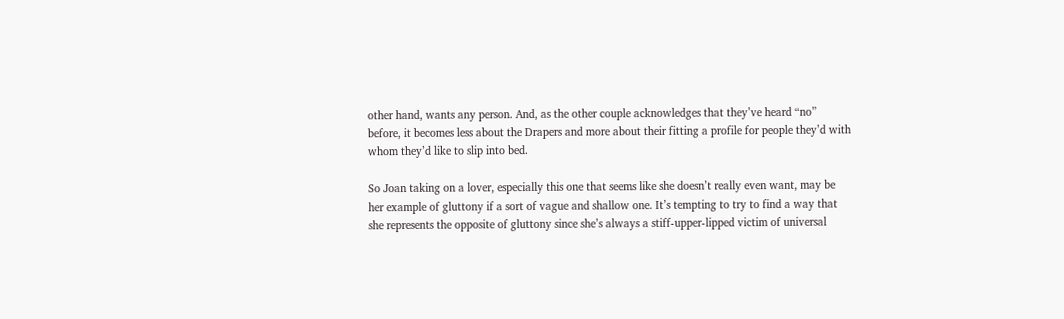other hand, wants any person. And, as the other couple acknowledges that they’ve heard “no” before, it becomes less about the Drapers and more about their fitting a profile for people they’d with whom they’d like to slip into bed.

So Joan taking on a lover, especially this one that seems like she doesn’t really even want, may be her example of gluttony if a sort of vague and shallow one. It’s tempting to try to find a way that she represents the opposite of gluttony since she’s always a stiff-upper-lipped victim of universal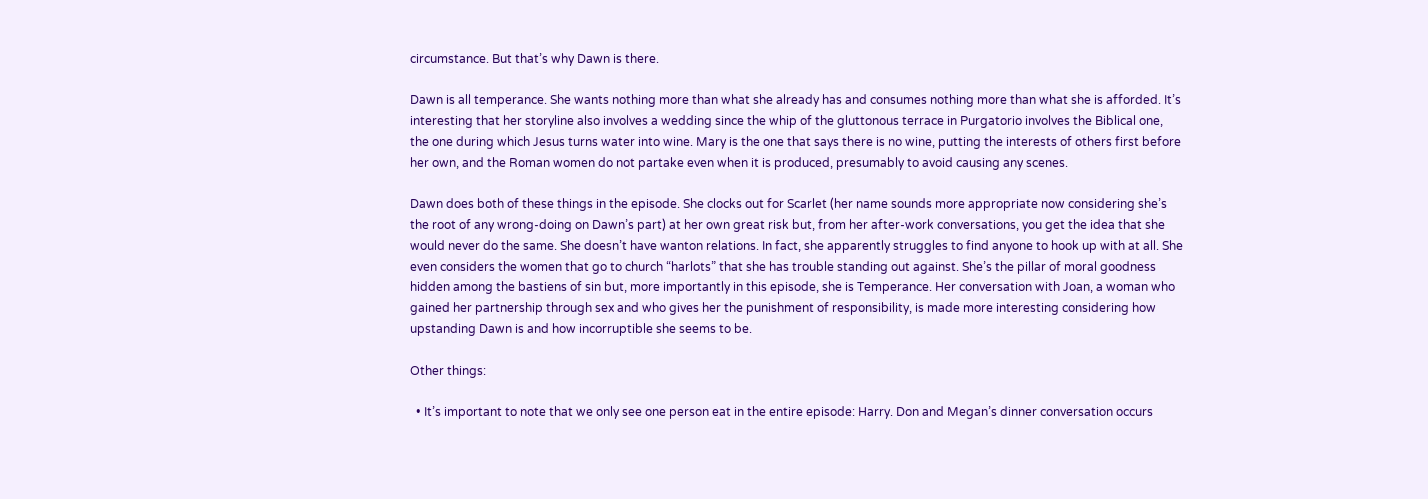circumstance. But that’s why Dawn is there.

Dawn is all temperance. She wants nothing more than what she already has and consumes nothing more than what she is afforded. It’s interesting that her storyline also involves a wedding since the whip of the gluttonous terrace in Purgatorio involves the Biblical one, the one during which Jesus turns water into wine. Mary is the one that says there is no wine, putting the interests of others first before her own, and the Roman women do not partake even when it is produced, presumably to avoid causing any scenes.

Dawn does both of these things in the episode. She clocks out for Scarlet (her name sounds more appropriate now considering she’s the root of any wrong-doing on Dawn’s part) at her own great risk but, from her after-work conversations, you get the idea that she would never do the same. She doesn’t have wanton relations. In fact, she apparently struggles to find anyone to hook up with at all. She even considers the women that go to church “harlots” that she has trouble standing out against. She’s the pillar of moral goodness hidden among the bastiens of sin but, more importantly in this episode, she is Temperance. Her conversation with Joan, a woman who gained her partnership through sex and who gives her the punishment of responsibility, is made more interesting considering how upstanding Dawn is and how incorruptible she seems to be.

Other things:

  • It’s important to note that we only see one person eat in the entire episode: Harry. Don and Megan’s dinner conversation occurs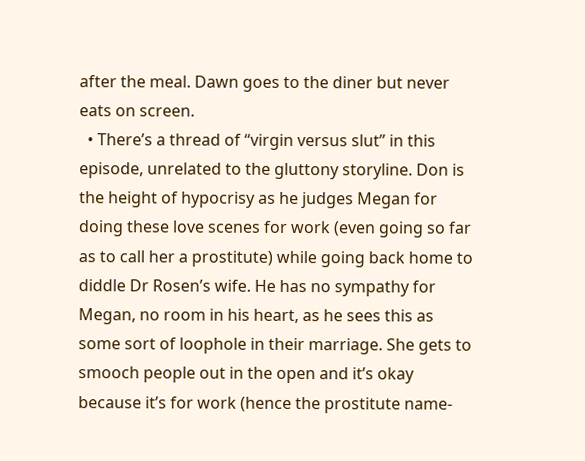after the meal. Dawn goes to the diner but never eats on screen.
  • There’s a thread of “virgin versus slut” in this episode, unrelated to the gluttony storyline. Don is the height of hypocrisy as he judges Megan for doing these love scenes for work (even going so far as to call her a prostitute) while going back home to diddle Dr Rosen’s wife. He has no sympathy for Megan, no room in his heart, as he sees this as some sort of loophole in their marriage. She gets to smooch people out in the open and it’s okay because it’s for work (hence the prostitute name-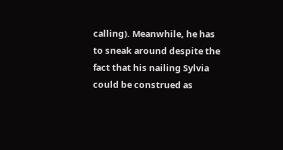calling). Meanwhile, he has to sneak around despite the fact that his nailing Sylvia could be construed as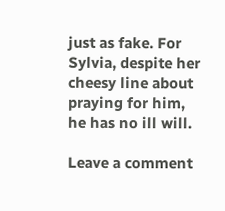just as fake. For Sylvia, despite her cheesy line about praying for him, he has no ill will.

Leave a comment